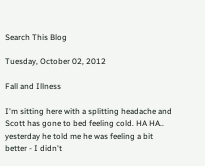Search This Blog

Tuesday, October 02, 2012

Fall and Illness

I'm sitting here with a splitting headache and Scott has gone to bed feeling cold. HA HA.. yesterday he told me he was feeling a bit better - I didn't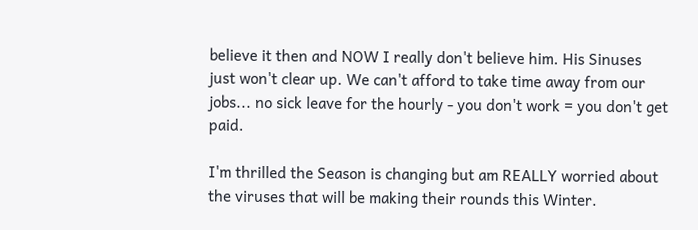believe it then and NOW I really don't believe him. His Sinuses just won't clear up. We can't afford to take time away from our jobs... no sick leave for the hourly - you don't work = you don't get paid.

I'm thrilled the Season is changing but am REALLY worried about the viruses that will be making their rounds this Winter.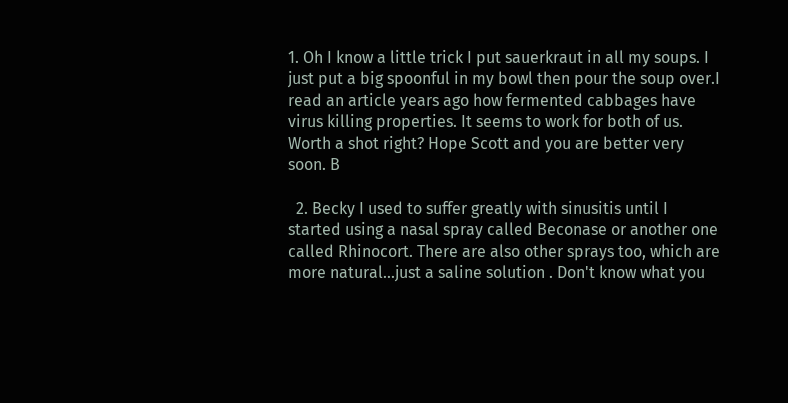1. Oh I know a little trick I put sauerkraut in all my soups. I just put a big spoonful in my bowl then pour the soup over.I read an article years ago how fermented cabbages have virus killing properties. It seems to work for both of us. Worth a shot right? Hope Scott and you are better very soon. B

  2. Becky I used to suffer greatly with sinusitis until I started using a nasal spray called Beconase or another one called Rhinocort. There are also other sprays too, which are more natural...just a saline solution . Don't know what you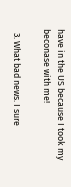have in the US because I took my beconase with me!

  3. What bad news. I sure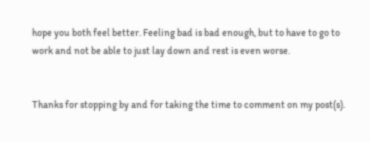hope you both feel better. Feeling bad is bad enough, but to have to go to work and not be able to just lay down and rest is even worse.


Thanks for stopping by and for taking the time to comment on my post(s).